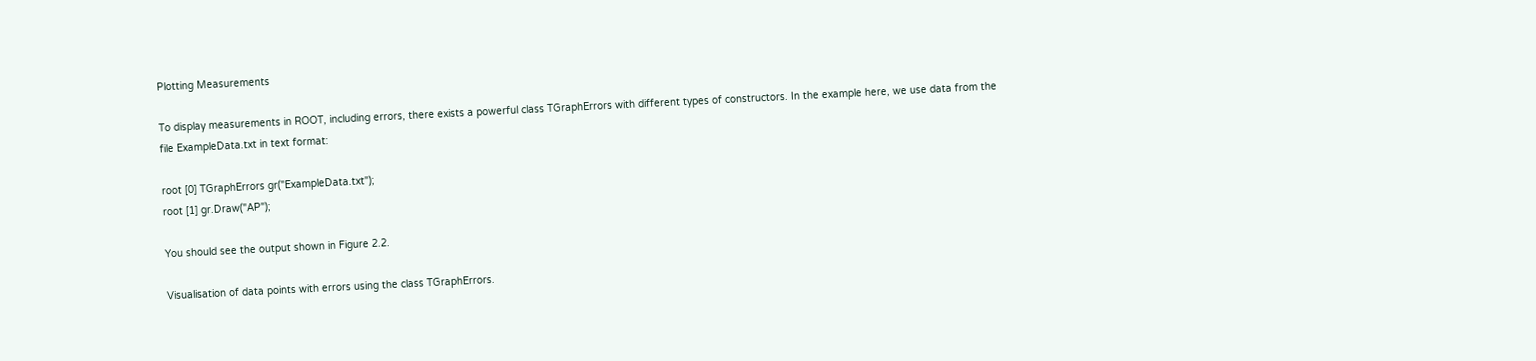Plotting Measurements

To display measurements in ROOT, including errors, there exists a powerful class TGraphErrors with different types of constructors. In the example here, we use data from the file ExampleData.txt in text format:

root [0] TGraphErrors gr("ExampleData.txt");
root [1] gr.Draw("AP");

You should see the output shown in Figure 2.2.

Visualisation of data points with errors using the class TGraphErrors.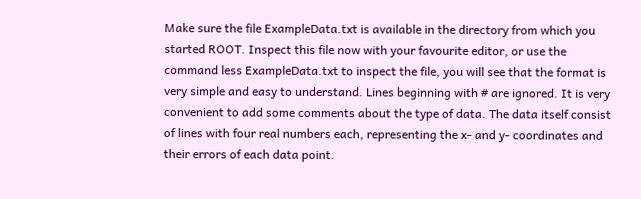Make sure the file ExampleData.txt is available in the directory from which you started ROOT. Inspect this file now with your favourite editor, or use the command less ExampleData.txt to inspect the file, you will see that the format is very simple and easy to understand. Lines beginning with # are ignored. It is very convenient to add some comments about the type of data. The data itself consist of lines with four real numbers each, representing the x- and y- coordinates and their errors of each data point.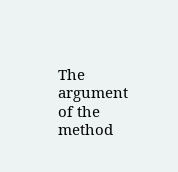The argument of the method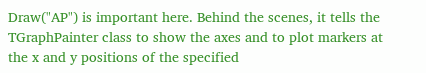Draw("AP") is important here. Behind the scenes, it tells the TGraphPainter class to show the axes and to plot markers at the x and y positions of the specified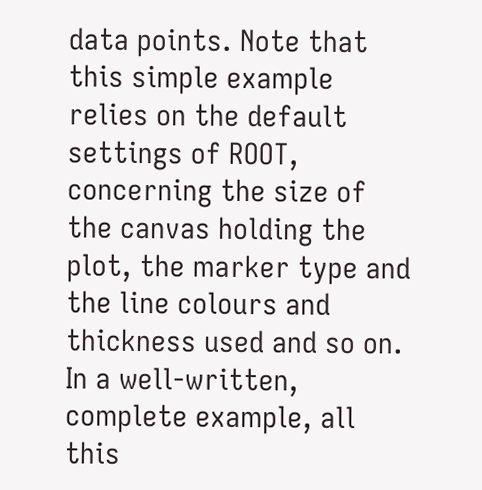data points. Note that this simple example relies on the default settings of ROOT, concerning the size of the canvas holding the plot, the marker type and the line colours and thickness used and so on. In a well-written, complete example, all this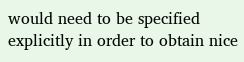would need to be specified explicitly in order to obtain nice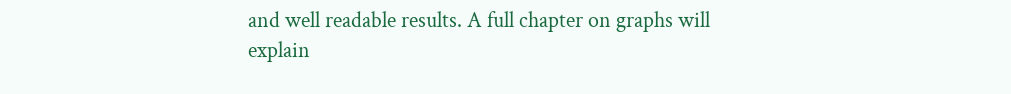and well readable results. A full chapter on graphs will explain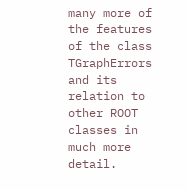many more of the features of the class TGraphErrors and its relation to other ROOT classes in much more detail.